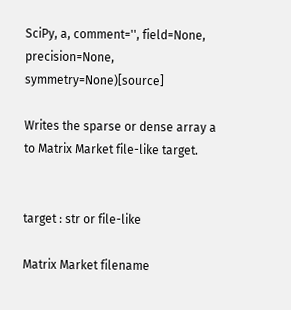SciPy, a, comment='', field=None, precision=None, symmetry=None)[source]

Writes the sparse or dense array a to Matrix Market file-like target.


target : str or file-like

Matrix Market filename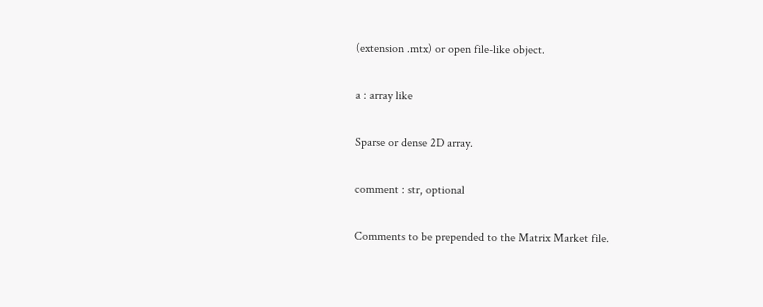(extension .mtx) or open file-like object.

a : array like

Sparse or dense 2D array.

comment : str, optional

Comments to be prepended to the Matrix Market file.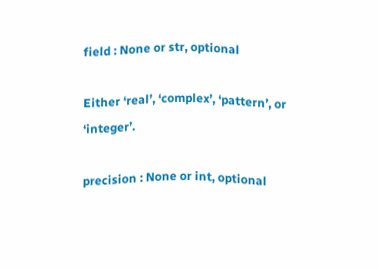field : None or str, optional

Either ‘real’, ‘complex’, ‘pattern’, or ‘integer’.

precision : None or int, optional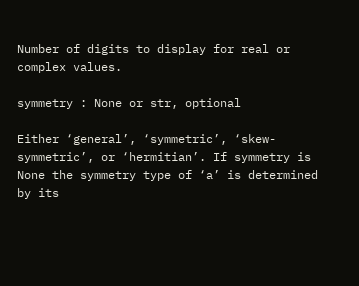Number of digits to display for real or complex values.

symmetry : None or str, optional

Either ‘general’, ‘symmetric’, ‘skew-symmetric’, or ‘hermitian’. If symmetry is None the symmetry type of ‘a’ is determined by its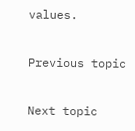values.

Previous topic

Next topic